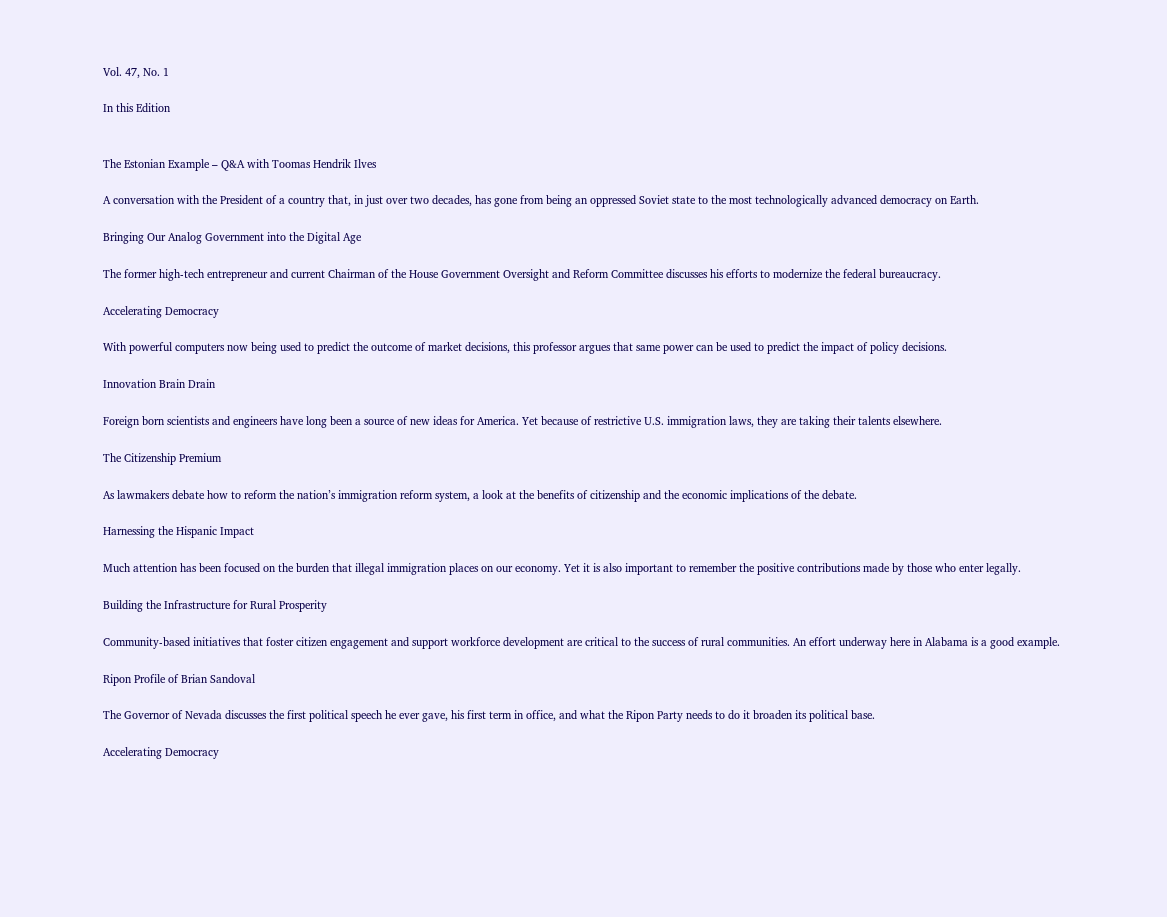Vol. 47, No. 1

In this Edition


The Estonian Example – Q&A with Toomas Hendrik Ilves

A conversation with the President of a country that, in just over two decades, has gone from being an oppressed Soviet state to the most technologically advanced democracy on Earth.

Bringing Our Analog Government into the Digital Age

The former high-tech entrepreneur and current Chairman of the House Government Oversight and Reform Committee discusses his efforts to modernize the federal bureaucracy.

Accelerating Democracy

With powerful computers now being used to predict the outcome of market decisions, this professor argues that same power can be used to predict the impact of policy decisions.

Innovation Brain Drain

Foreign born scientists and engineers have long been a source of new ideas for America. Yet because of restrictive U.S. immigration laws, they are taking their talents elsewhere.

The Citizenship Premium

As lawmakers debate how to reform the nation’s immigration reform system, a look at the benefits of citizenship and the economic implications of the debate.

Harnessing the Hispanic Impact

Much attention has been focused on the burden that illegal immigration places on our economy. Yet it is also important to remember the positive contributions made by those who enter legally.

Building the Infrastructure for Rural Prosperity

Community-based initiatives that foster citizen engagement and support workforce development are critical to the success of rural communities. An effort underway here in Alabama is a good example.

Ripon Profile of Brian Sandoval

The Governor of Nevada discusses the first political speech he ever gave, his first term in office, and what the Ripon Party needs to do it broaden its political base.

Accelerating Democracy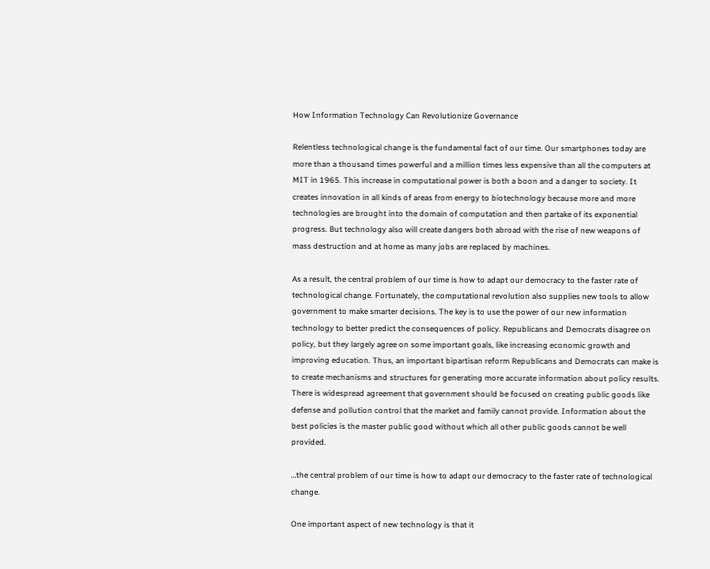How Information Technology Can Revolutionize Governance

Relentless technological change is the fundamental fact of our time. Our smartphones today are more than a thousand times powerful and a million times less expensive than all the computers at MIT in 1965. This increase in computational power is both a boon and a danger to society. It creates innovation in all kinds of areas from energy to biotechnology because more and more technologies are brought into the domain of computation and then partake of its exponential progress. But technology also will create dangers both abroad with the rise of new weapons of mass destruction and at home as many jobs are replaced by machines.

As a result, the central problem of our time is how to adapt our democracy to the faster rate of technological change. Fortunately, the computational revolution also supplies new tools to allow government to make smarter decisions. The key is to use the power of our new information technology to better predict the consequences of policy. Republicans and Democrats disagree on policy, but they largely agree on some important goals, like increasing economic growth and improving education. Thus, an important bipartisan reform Republicans and Democrats can make is to create mechanisms and structures for generating more accurate information about policy results. There is widespread agreement that government should be focused on creating public goods like defense and pollution control that the market and family cannot provide. Information about the best policies is the master public good without which all other public goods cannot be well provided.

…the central problem of our time is how to adapt our democracy to the faster rate of technological change.

One important aspect of new technology is that it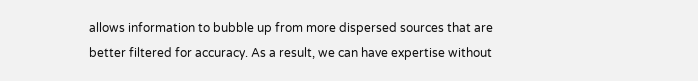allows information to bubble up from more dispersed sources that are better filtered for accuracy. As a result, we can have expertise without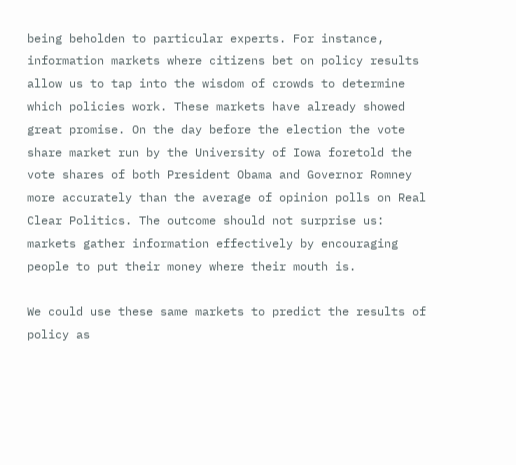being beholden to particular experts. For instance, information markets where citizens bet on policy results allow us to tap into the wisdom of crowds to determine which policies work. These markets have already showed great promise. On the day before the election the vote share market run by the University of Iowa foretold the vote shares of both President Obama and Governor Romney more accurately than the average of opinion polls on Real Clear Politics. The outcome should not surprise us: markets gather information effectively by encouraging people to put their money where their mouth is.

We could use these same markets to predict the results of policy as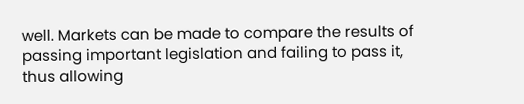well. Markets can be made to compare the results of passing important legislation and failing to pass it, thus allowing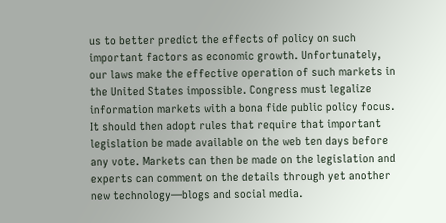us to better predict the effects of policy on such important factors as economic growth. Unfortunately, our laws make the effective operation of such markets in the United States impossible. Congress must legalize information markets with a bona fide public policy focus. It should then adopt rules that require that important legislation be made available on the web ten days before any vote. Markets can then be made on the legislation and experts can comment on the details through yet another new technology—blogs and social media.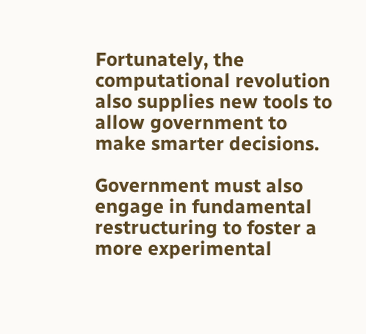Fortunately, the computational revolution also supplies new tools to allow government to make smarter decisions.

Government must also engage in fundamental restructuring to foster a more experimental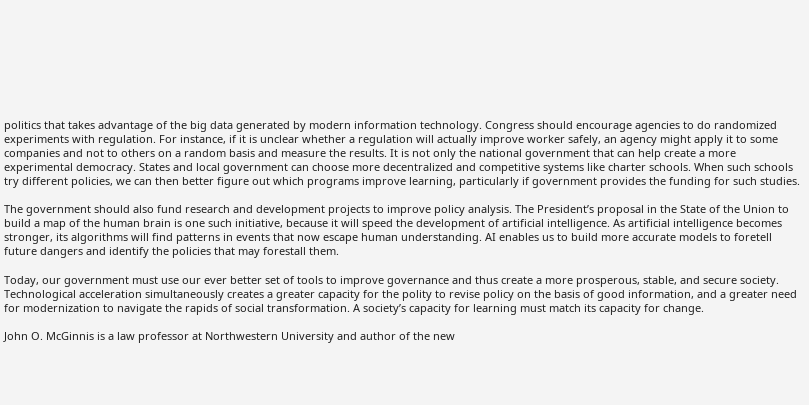politics that takes advantage of the big data generated by modern information technology. Congress should encourage agencies to do randomized experiments with regulation. For instance, if it is unclear whether a regulation will actually improve worker safely, an agency might apply it to some companies and not to others on a random basis and measure the results. It is not only the national government that can help create a more experimental democracy. States and local government can choose more decentralized and competitive systems like charter schools. When such schools try different policies, we can then better figure out which programs improve learning, particularly if government provides the funding for such studies.

The government should also fund research and development projects to improve policy analysis. The President’s proposal in the State of the Union to build a map of the human brain is one such initiative, because it will speed the development of artificial intelligence. As artificial intelligence becomes stronger, its algorithms will find patterns in events that now escape human understanding. AI enables us to build more accurate models to foretell future dangers and identify the policies that may forestall them.

Today, our government must use our ever better set of tools to improve governance and thus create a more prosperous, stable, and secure society. Technological acceleration simultaneously creates a greater capacity for the polity to revise policy on the basis of good information, and a greater need for modernization to navigate the rapids of social transformation. A society’s capacity for learning must match its capacity for change.

John O. McGinnis is a law professor at Northwestern University and author of the new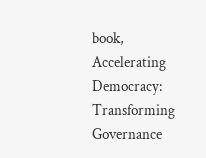book, Accelerating Democracy: Transforming Governance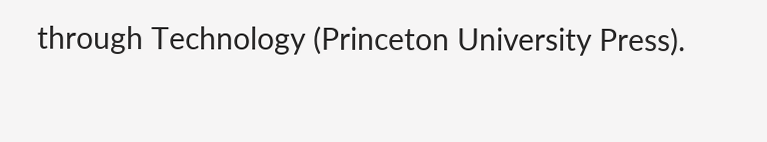through Technology (Princeton University Press).